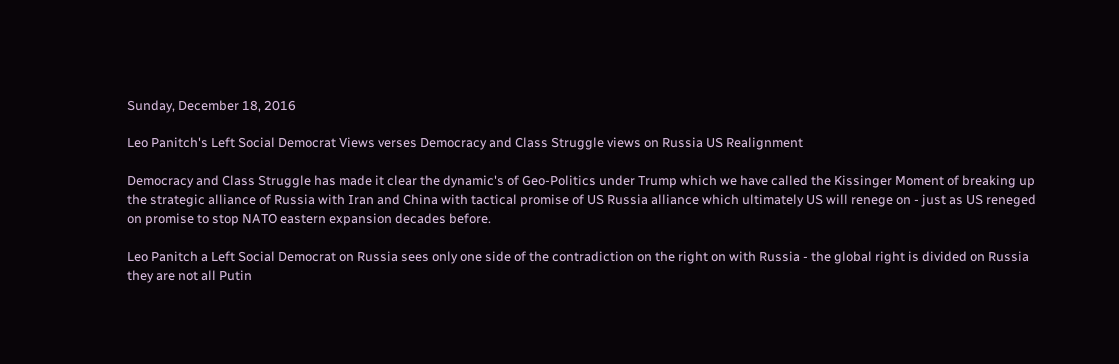Sunday, December 18, 2016

Leo Panitch's Left Social Democrat Views verses Democracy and Class Struggle views on Russia US Realignment

Democracy and Class Struggle has made it clear the dynamic's of Geo-Politics under Trump which we have called the Kissinger Moment of breaking up the strategic alliance of Russia with Iran and China with tactical promise of US Russia alliance which ultimately US will renege on - just as US reneged on promise to stop NATO eastern expansion decades before.

Leo Panitch a Left Social Democrat on Russia sees only one side of the contradiction on the right on with Russia - the global right is divided on Russia they are not all Putin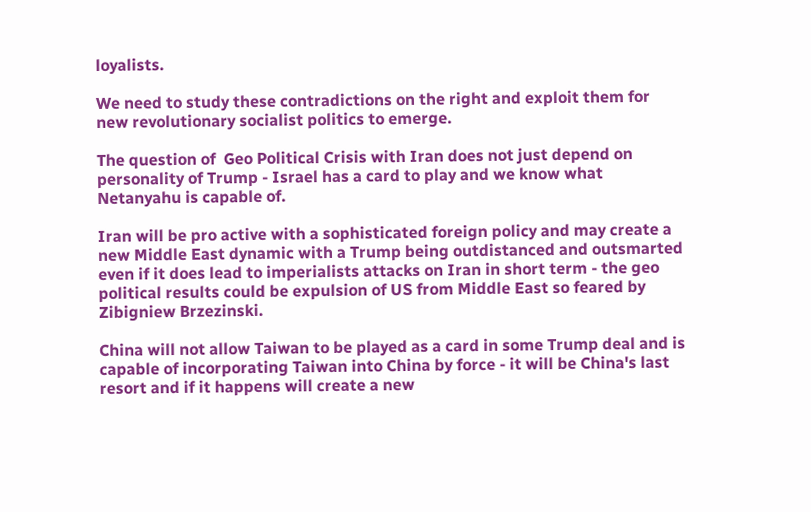loyalists.

We need to study these contradictions on the right and exploit them for new revolutionary socialist politics to emerge.

The question of  Geo Political Crisis with Iran does not just depend on personality of Trump - Israel has a card to play and we know what Netanyahu is capable of.

Iran will be pro active with a sophisticated foreign policy and may create a new Middle East dynamic with a Trump being outdistanced and outsmarted even if it does lead to imperialists attacks on Iran in short term - the geo political results could be expulsion of US from Middle East so feared by Zibigniew Brzezinski.

China will not allow Taiwan to be played as a card in some Trump deal and is capable of incorporating Taiwan into China by force - it will be China's last resort and if it happens will create a new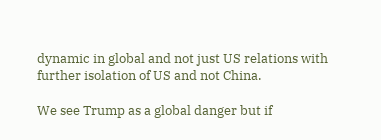dynamic in global and not just US relations with further isolation of US and not China.

We see Trump as a global danger but if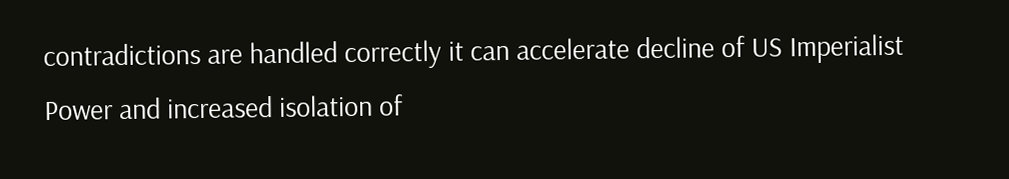contradictions are handled correctly it can accelerate decline of US Imperialist Power and increased isolation of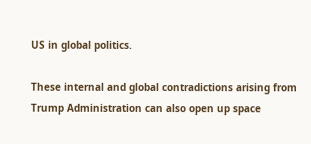US in global politics.

These internal and global contradictions arising from Trump Administration can also open up space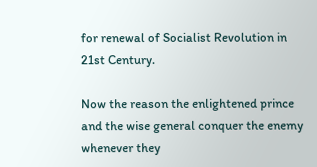for renewal of Socialist Revolution in 21st Century.

Now the reason the enlightened prince and the wise general conquer the enemy whenever they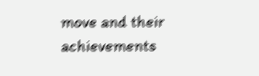move and their achievements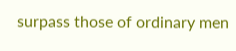surpass those of ordinary men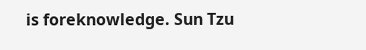is foreknowledge. Sun Tzu